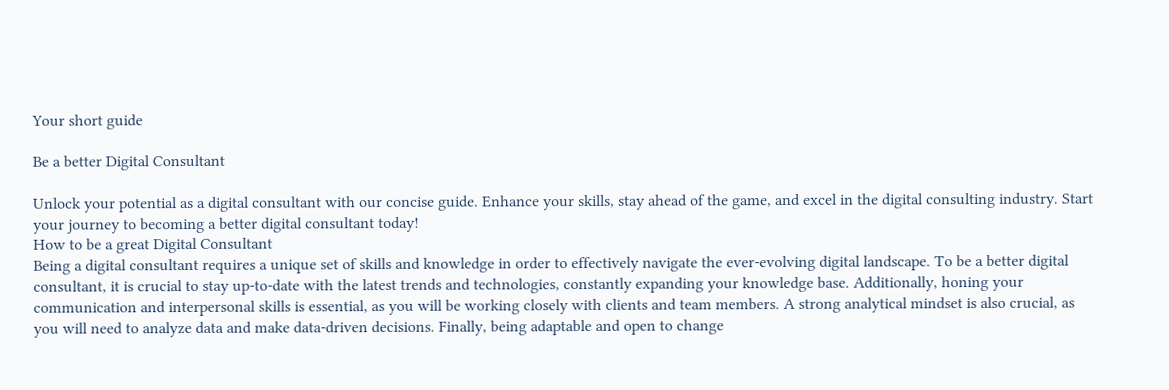Your short guide

Be a better Digital Consultant

Unlock your potential as a digital consultant with our concise guide. Enhance your skills, stay ahead of the game, and excel in the digital consulting industry. Start your journey to becoming a better digital consultant today!
How to be a great Digital Consultant
Being a digital consultant requires a unique set of skills and knowledge in order to effectively navigate the ever-evolving digital landscape. To be a better digital consultant, it is crucial to stay up-to-date with the latest trends and technologies, constantly expanding your knowledge base. Additionally, honing your communication and interpersonal skills is essential, as you will be working closely with clients and team members. A strong analytical mindset is also crucial, as you will need to analyze data and make data-driven decisions. Finally, being adaptable and open to change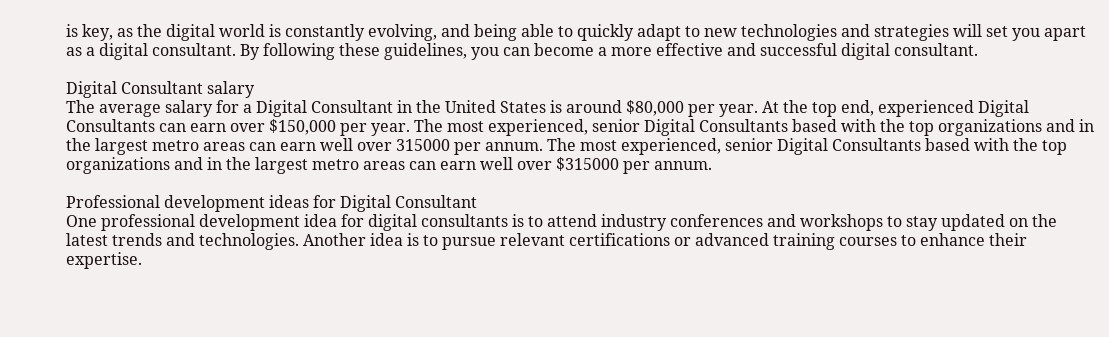is key, as the digital world is constantly evolving, and being able to quickly adapt to new technologies and strategies will set you apart as a digital consultant. By following these guidelines, you can become a more effective and successful digital consultant.

Digital Consultant salary
The average salary for a Digital Consultant in the United States is around $80,000 per year. At the top end, experienced Digital Consultants can earn over $150,000 per year. The most experienced, senior Digital Consultants based with the top organizations and in the largest metro areas can earn well over 315000 per annum. The most experienced, senior Digital Consultants based with the top organizations and in the largest metro areas can earn well over $315000 per annum.

Professional development ideas for Digital Consultant
One professional development idea for digital consultants is to attend industry conferences and workshops to stay updated on the latest trends and technologies. Another idea is to pursue relevant certifications or advanced training courses to enhance their expertise.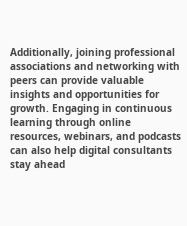Additionally, joining professional associations and networking with peers can provide valuable insights and opportunities for growth. Engaging in continuous learning through online resources, webinars, and podcasts can also help digital consultants stay ahead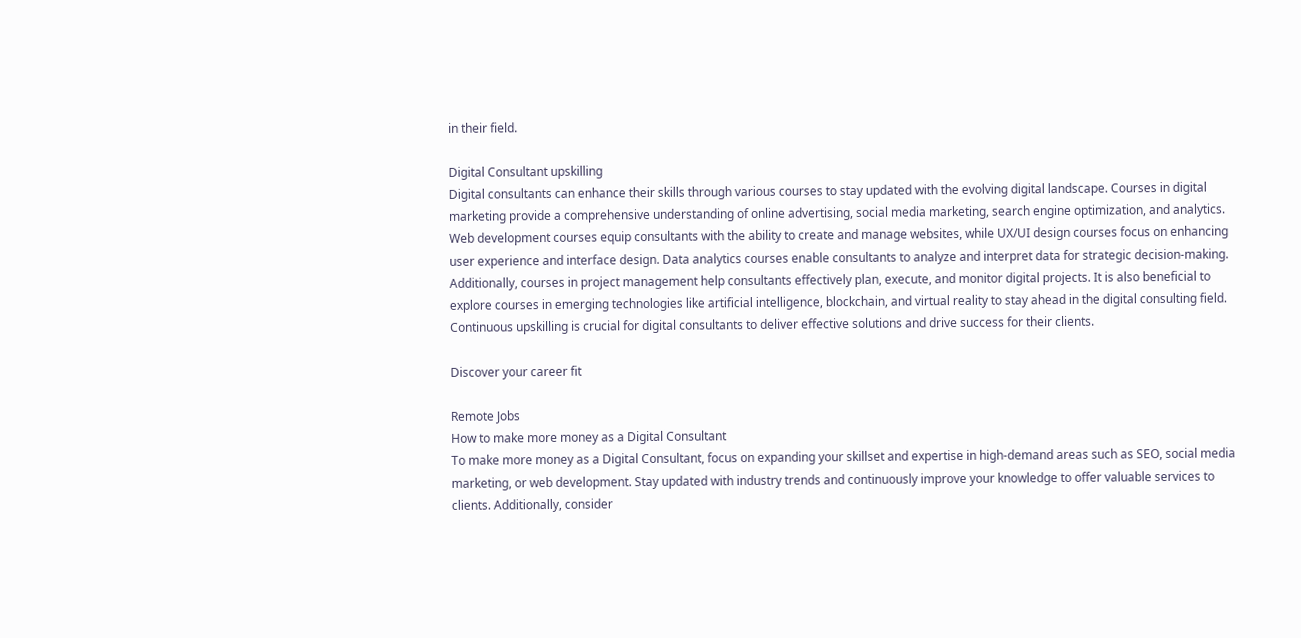in their field.

Digital Consultant upskilling
Digital consultants can enhance their skills through various courses to stay updated with the evolving digital landscape. Courses in digital marketing provide a comprehensive understanding of online advertising, social media marketing, search engine optimization, and analytics. Web development courses equip consultants with the ability to create and manage websites, while UX/UI design courses focus on enhancing user experience and interface design. Data analytics courses enable consultants to analyze and interpret data for strategic decision-making. Additionally, courses in project management help consultants effectively plan, execute, and monitor digital projects. It is also beneficial to explore courses in emerging technologies like artificial intelligence, blockchain, and virtual reality to stay ahead in the digital consulting field. Continuous upskilling is crucial for digital consultants to deliver effective solutions and drive success for their clients.

Discover your career fit

Remote Jobs
How to make more money as a Digital Consultant
To make more money as a Digital Consultant, focus on expanding your skillset and expertise in high-demand areas such as SEO, social media marketing, or web development. Stay updated with industry trends and continuously improve your knowledge to offer valuable services to clients. Additionally, consider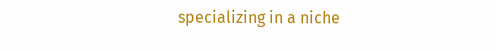specializing in a niche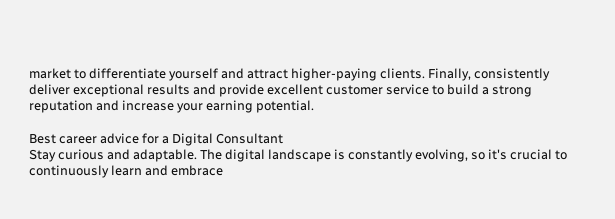market to differentiate yourself and attract higher-paying clients. Finally, consistently deliver exceptional results and provide excellent customer service to build a strong reputation and increase your earning potential.

Best career advice for a Digital Consultant
Stay curious and adaptable. The digital landscape is constantly evolving, so it's crucial to continuously learn and embrace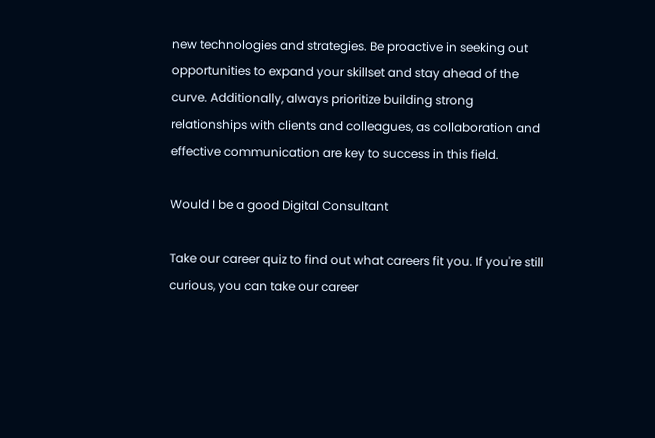new technologies and strategies. Be proactive in seeking out opportunities to expand your skillset and stay ahead of the curve. Additionally, always prioritize building strong relationships with clients and colleagues, as collaboration and effective communication are key to success in this field.

Would I be a good Digital Consultant

Take our career quiz to find out what careers fit you. If you're still curious, you can take our career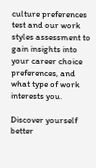culture preferences test and our work styles assessment to gain insights into your career choice preferences, and what type of work interests you.

Discover yourself better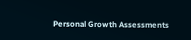Personal Growth Assessments